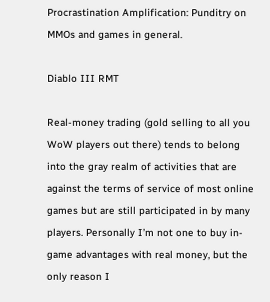Procrastination Amplification: Punditry on MMOs and games in general.

Diablo III RMT

Real-money trading (gold selling to all you WoW players out there) tends to belong into the gray realm of activities that are against the terms of service of most online games but are still participated in by many players. Personally I’m not one to buy in-game advantages with real money, but the only reason I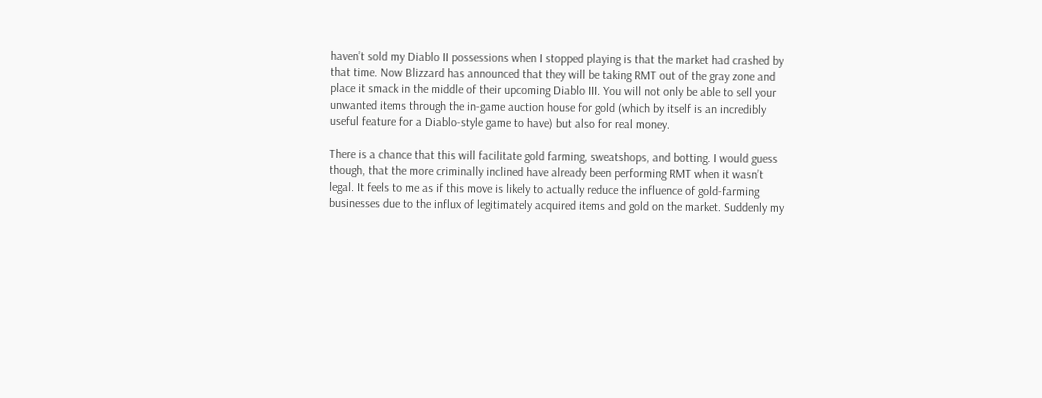haven’t sold my Diablo II possessions when I stopped playing is that the market had crashed by that time. Now Blizzard has announced that they will be taking RMT out of the gray zone and place it smack in the middle of their upcoming Diablo III. You will not only be able to sell your unwanted items through the in-game auction house for gold (which by itself is an incredibly useful feature for a Diablo-style game to have) but also for real money.

There is a chance that this will facilitate gold farming, sweatshops, and botting. I would guess though, that the more criminally inclined have already been performing RMT when it wasn’t legal. It feels to me as if this move is likely to actually reduce the influence of gold-farming businesses due to the influx of legitimately acquired items and gold on the market. Suddenly my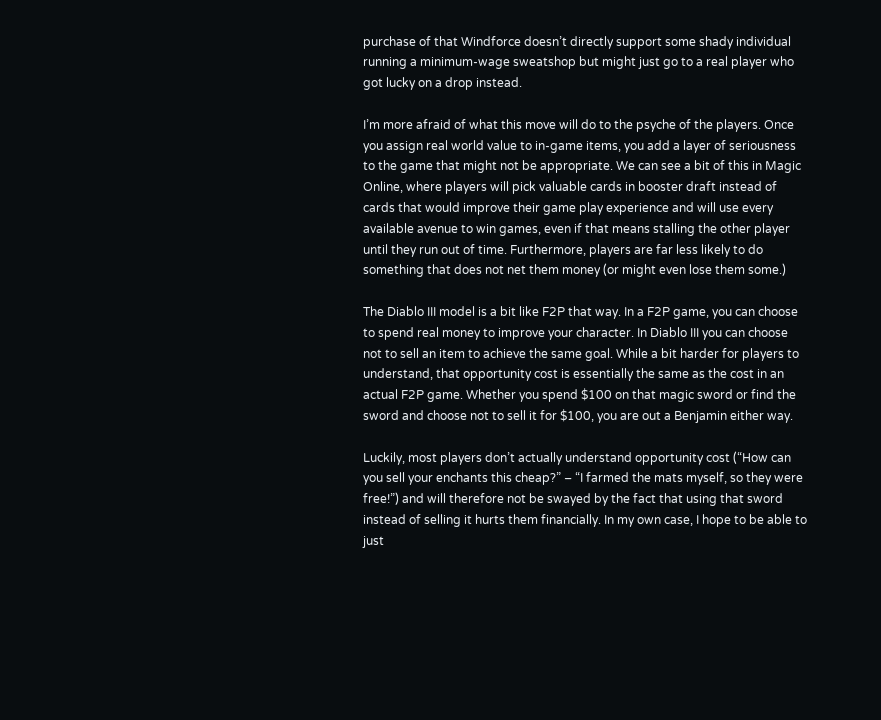purchase of that Windforce doesn’t directly support some shady individual running a minimum-wage sweatshop but might just go to a real player who got lucky on a drop instead.

I’m more afraid of what this move will do to the psyche of the players. Once you assign real world value to in-game items, you add a layer of seriousness to the game that might not be appropriate. We can see a bit of this in Magic Online, where players will pick valuable cards in booster draft instead of cards that would improve their game play experience and will use every available avenue to win games, even if that means stalling the other player until they run out of time. Furthermore, players are far less likely to do something that does not net them money (or might even lose them some.)

The Diablo III model is a bit like F2P that way. In a F2P game, you can choose to spend real money to improve your character. In Diablo III you can choose not to sell an item to achieve the same goal. While a bit harder for players to understand, that opportunity cost is essentially the same as the cost in an actual F2P game. Whether you spend $100 on that magic sword or find the sword and choose not to sell it for $100, you are out a Benjamin either way.

Luckily, most players don’t actually understand opportunity cost (“How can you sell your enchants this cheap?” – “I farmed the mats myself, so they were free!”) and will therefore not be swayed by the fact that using that sword instead of selling it hurts them financially. In my own case, I hope to be able to just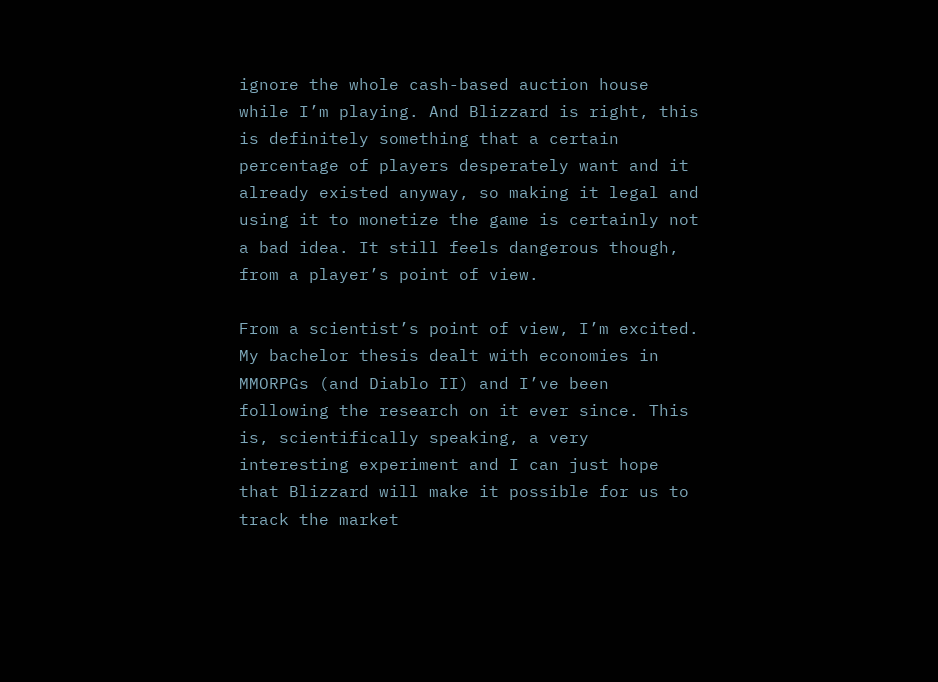ignore the whole cash-based auction house while I’m playing. And Blizzard is right, this is definitely something that a certain percentage of players desperately want and it already existed anyway, so making it legal and using it to monetize the game is certainly not a bad idea. It still feels dangerous though, from a player’s point of view.

From a scientist’s point of view, I’m excited. My bachelor thesis dealt with economies in MMORPGs (and Diablo II) and I’ve been following the research on it ever since. This is, scientifically speaking, a very interesting experiment and I can just hope that Blizzard will make it possible for us to track the market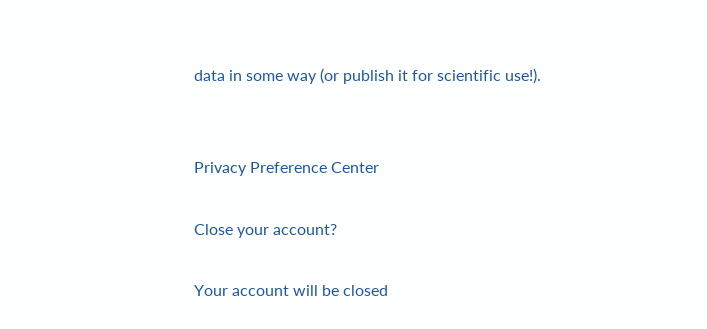data in some way (or publish it for scientific use!).


Privacy Preference Center

Close your account?

Your account will be closed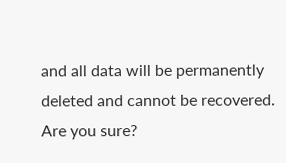and all data will be permanently deleted and cannot be recovered. Are you sure?